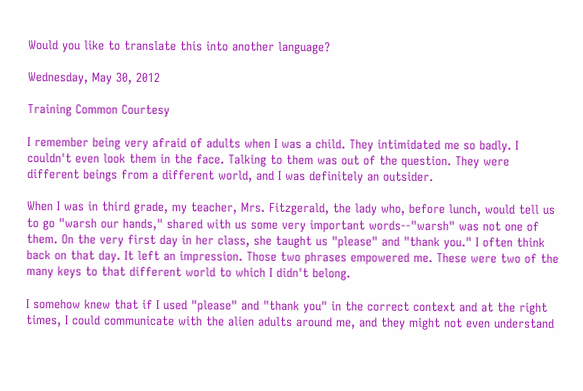Would you like to translate this into another language?

Wednesday, May 30, 2012

Training Common Courtesy

I remember being very afraid of adults when I was a child. They intimidated me so badly. I couldn't even look them in the face. Talking to them was out of the question. They were different beings from a different world, and I was definitely an outsider.

When I was in third grade, my teacher, Mrs. Fitzgerald, the lady who, before lunch, would tell us to go "warsh our hands," shared with us some very important words--"warsh" was not one of them. On the very first day in her class, she taught us "please" and "thank you." I often think back on that day. It left an impression. Those two phrases empowered me. These were two of the many keys to that different world to which I didn't belong.

I somehow knew that if I used "please" and "thank you" in the correct context and at the right times, I could communicate with the alien adults around me, and they might not even understand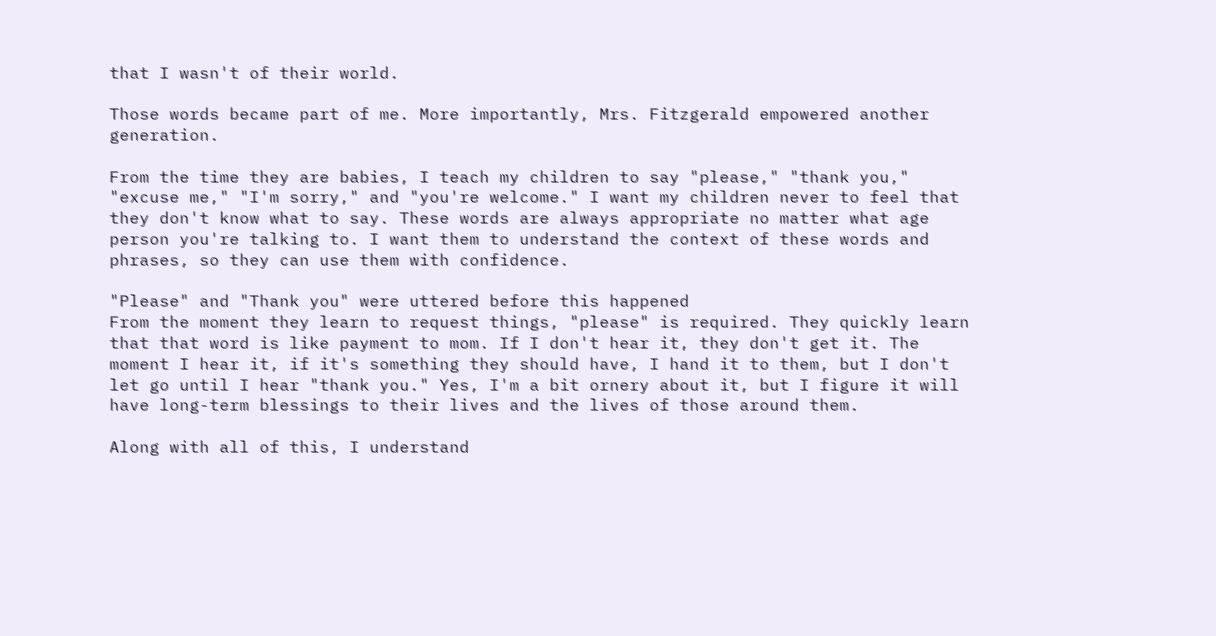that I wasn't of their world.

Those words became part of me. More importantly, Mrs. Fitzgerald empowered another generation.

From the time they are babies, I teach my children to say "please," "thank you," "excuse me," "I'm sorry," and "you're welcome." I want my children never to feel that they don't know what to say. These words are always appropriate no matter what age person you're talking to. I want them to understand the context of these words and phrases, so they can use them with confidence.

"Please" and "Thank you" were uttered before this happened
From the moment they learn to request things, "please" is required. They quickly learn that that word is like payment to mom. If I don't hear it, they don't get it. The moment I hear it, if it's something they should have, I hand it to them, but I don't let go until I hear "thank you." Yes, I'm a bit ornery about it, but I figure it will have long-term blessings to their lives and the lives of those around them.

Along with all of this, I understand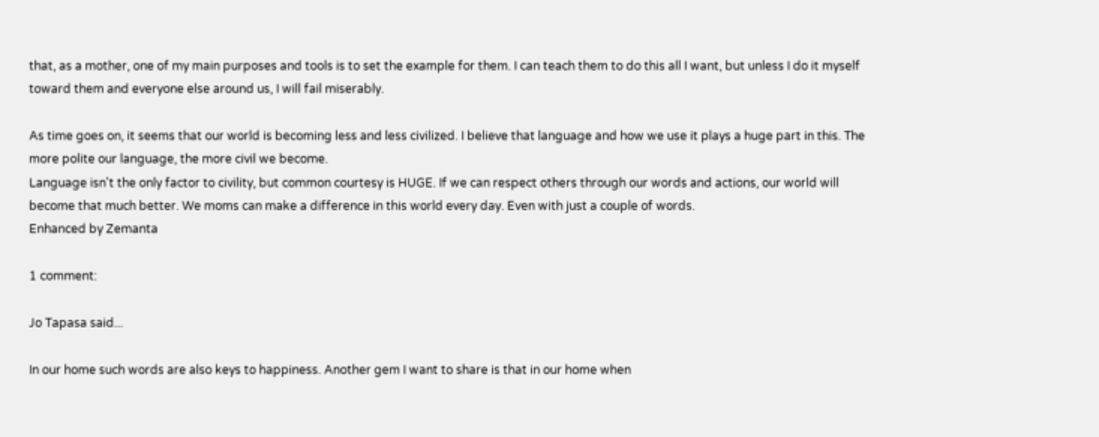that, as a mother, one of my main purposes and tools is to set the example for them. I can teach them to do this all I want, but unless I do it myself toward them and everyone else around us, I will fail miserably.

As time goes on, it seems that our world is becoming less and less civilized. I believe that language and how we use it plays a huge part in this. The more polite our language, the more civil we become.
Language isn't the only factor to civility, but common courtesy is HUGE. If we can respect others through our words and actions, our world will become that much better. We moms can make a difference in this world every day. Even with just a couple of words.
Enhanced by Zemanta

1 comment:

Jo Tapasa said...

In our home such words are also keys to happiness. Another gem I want to share is that in our home when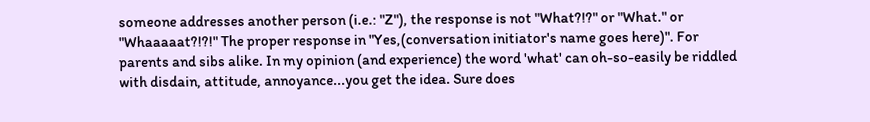someone addresses another person (i.e.: "Z"), the response is not "What?!?" or "What." or "Whaaaaat?!?!" The proper response in "Yes,(conversation initiator's name goes here)". For parents and sibs alike. In my opinion (and experience) the word 'what' can oh-so-easily be riddled with disdain, attitude, annoyance...you get the idea. Sure does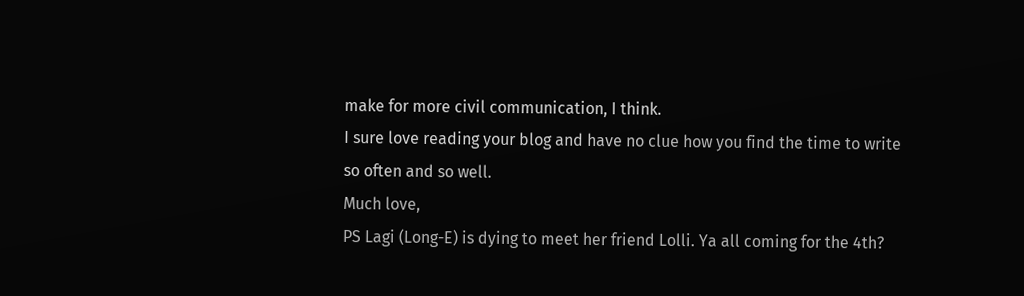make for more civil communication, I think.
I sure love reading your blog and have no clue how you find the time to write so often and so well.
Much love,
PS Lagi (Long-E) is dying to meet her friend Lolli. Ya all coming for the 4th?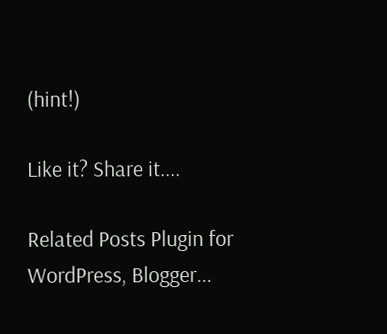(hint!)

Like it? Share it....

Related Posts Plugin for WordPress, Blogger...